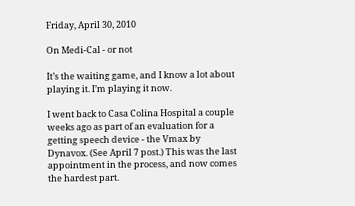Friday, April 30, 2010

On Medi-Cal - or not

It’s the waiting game, and I know a lot about playing it. I’m playing it now.

I went back to Casa Colina Hospital a couple weeks ago as part of an evaluation for a getting speech device - the Vmax by Dynavox. (See April 7 post.) This was the last appointment in the process, and now comes the hardest part.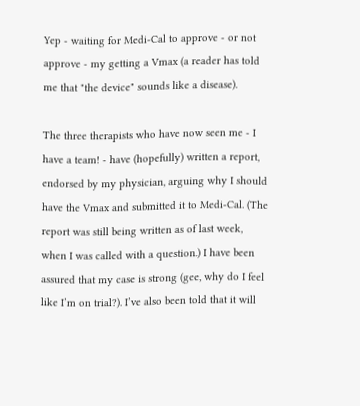Yep - waiting for Medi-Cal to approve - or not approve - my getting a Vmax (a reader has told me that "the device" sounds like a disease).

The three therapists who have now seen me - I have a team! - have (hopefully) written a report, endorsed by my physician, arguing why I should have the Vmax and submitted it to Medi-Cal. (The report was still being written as of last week, when I was called with a question.) I have been assured that my case is strong (gee, why do I feel like I’m on trial?). I’ve also been told that it will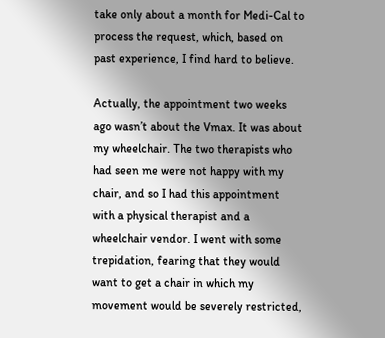take only about a month for Medi-Cal to process the request, which, based on past experience, I find hard to believe.

Actually, the appointment two weeks ago wasn’t about the Vmax. It was about my wheelchair. The two therapists who had seen me were not happy with my chair, and so I had this appointment with a physical therapist and a wheelchair vendor. I went with some trepidation, fearing that they would want to get a chair in which my movement would be severely restricted,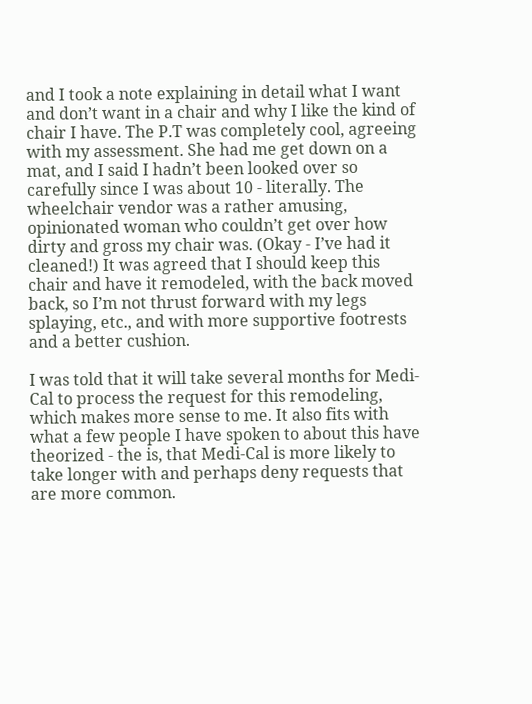and I took a note explaining in detail what I want and don’t want in a chair and why I like the kind of chair I have. The P.T was completely cool, agreeing with my assessment. She had me get down on a mat, and I said I hadn’t been looked over so carefully since I was about 10 - literally. The wheelchair vendor was a rather amusing, opinionated woman who couldn’t get over how dirty and gross my chair was. (Okay - I’ve had it cleaned!) It was agreed that I should keep this chair and have it remodeled, with the back moved back, so I’m not thrust forward with my legs splaying, etc., and with more supportive footrests and a better cushion.

I was told that it will take several months for Medi-Cal to process the request for this remodeling, which makes more sense to me. It also fits with what a few people I have spoken to about this have theorized - the is, that Medi-Cal is more likely to take longer with and perhaps deny requests that are more common.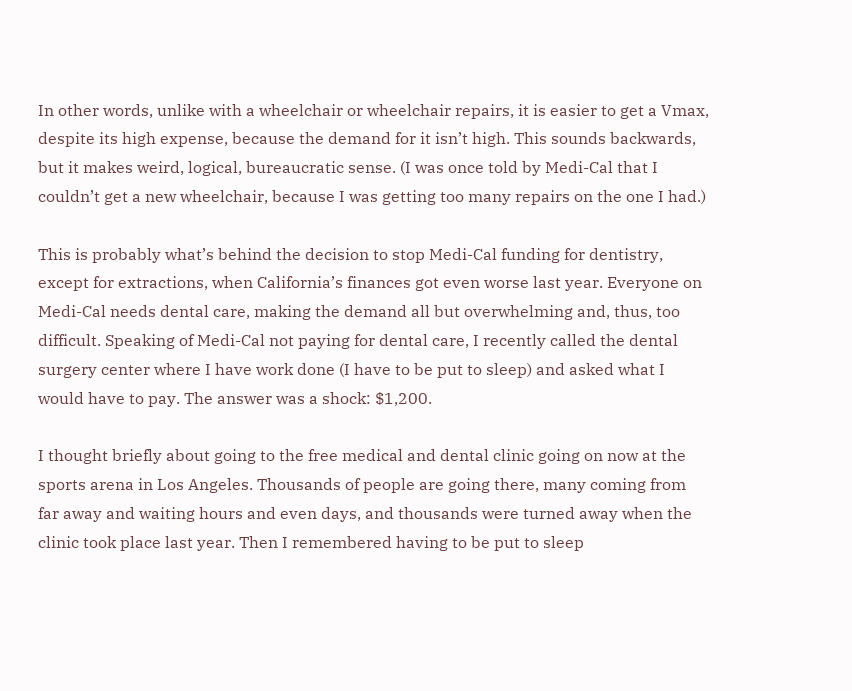In other words, unlike with a wheelchair or wheelchair repairs, it is easier to get a Vmax, despite its high expense, because the demand for it isn’t high. This sounds backwards, but it makes weird, logical, bureaucratic sense. (I was once told by Medi-Cal that I couldn’t get a new wheelchair, because I was getting too many repairs on the one I had.)

This is probably what’s behind the decision to stop Medi-Cal funding for dentistry, except for extractions, when California’s finances got even worse last year. Everyone on Medi-Cal needs dental care, making the demand all but overwhelming and, thus, too difficult. Speaking of Medi-Cal not paying for dental care, I recently called the dental surgery center where I have work done (I have to be put to sleep) and asked what I would have to pay. The answer was a shock: $1,200.

I thought briefly about going to the free medical and dental clinic going on now at the sports arena in Los Angeles. Thousands of people are going there, many coming from far away and waiting hours and even days, and thousands were turned away when the clinic took place last year. Then I remembered having to be put to sleep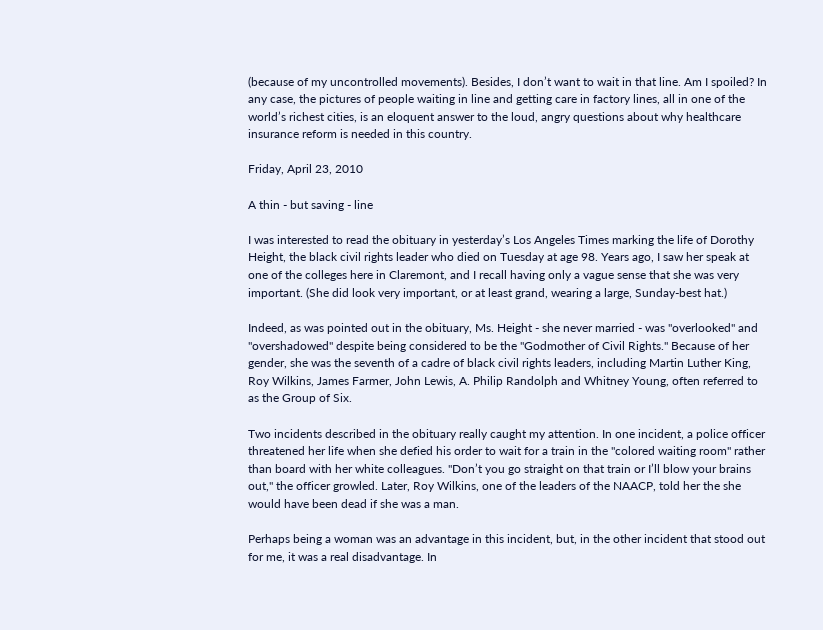(because of my uncontrolled movements). Besides, I don’t want to wait in that line. Am I spoiled? In any case, the pictures of people waiting in line and getting care in factory lines, all in one of the world’s richest cities, is an eloquent answer to the loud, angry questions about why healthcare insurance reform is needed in this country.

Friday, April 23, 2010

A thin - but saving - line

I was interested to read the obituary in yesterday’s Los Angeles Times marking the life of Dorothy Height, the black civil rights leader who died on Tuesday at age 98. Years ago, I saw her speak at one of the colleges here in Claremont, and I recall having only a vague sense that she was very important. (She did look very important, or at least grand, wearing a large, Sunday-best hat.)

Indeed, as was pointed out in the obituary, Ms. Height - she never married - was "overlooked" and "overshadowed" despite being considered to be the "Godmother of Civil Rights." Because of her gender, she was the seventh of a cadre of black civil rights leaders, including Martin Luther King, Roy Wilkins, James Farmer, John Lewis, A. Philip Randolph and Whitney Young, often referred to as the Group of Six.

Two incidents described in the obituary really caught my attention. In one incident, a police officer threatened her life when she defied his order to wait for a train in the "colored waiting room" rather than board with her white colleagues. "Don’t you go straight on that train or I’ll blow your brains out," the officer growled. Later, Roy Wilkins, one of the leaders of the NAACP, told her the she would have been dead if she was a man.

Perhaps being a woman was an advantage in this incident, but, in the other incident that stood out for me, it was a real disadvantage. In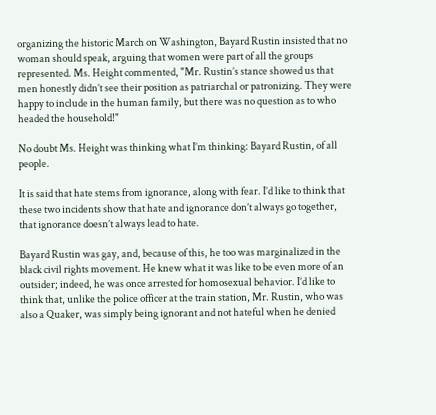organizing the historic March on Washington, Bayard Rustin insisted that no woman should speak, arguing that women were part of all the groups represented. Ms. Height commented, "Mr. Rustin’s stance showed us that men honestly didn’t see their position as patriarchal or patronizing. They were happy to include in the human family, but there was no question as to who headed the household!"

No doubt Ms. Height was thinking what I’m thinking: Bayard Rustin, of all people.

It is said that hate stems from ignorance, along with fear. I’d like to think that these two incidents show that hate and ignorance don’t always go together, that ignorance doesn’t always lead to hate.

Bayard Rustin was gay, and, because of this, he too was marginalized in the black civil rights movement. He knew what it was like to be even more of an outsider; indeed, he was once arrested for homosexual behavior. I’d like to think that, unlike the police officer at the train station, Mr. Rustin, who was also a Quaker, was simply being ignorant and not hateful when he denied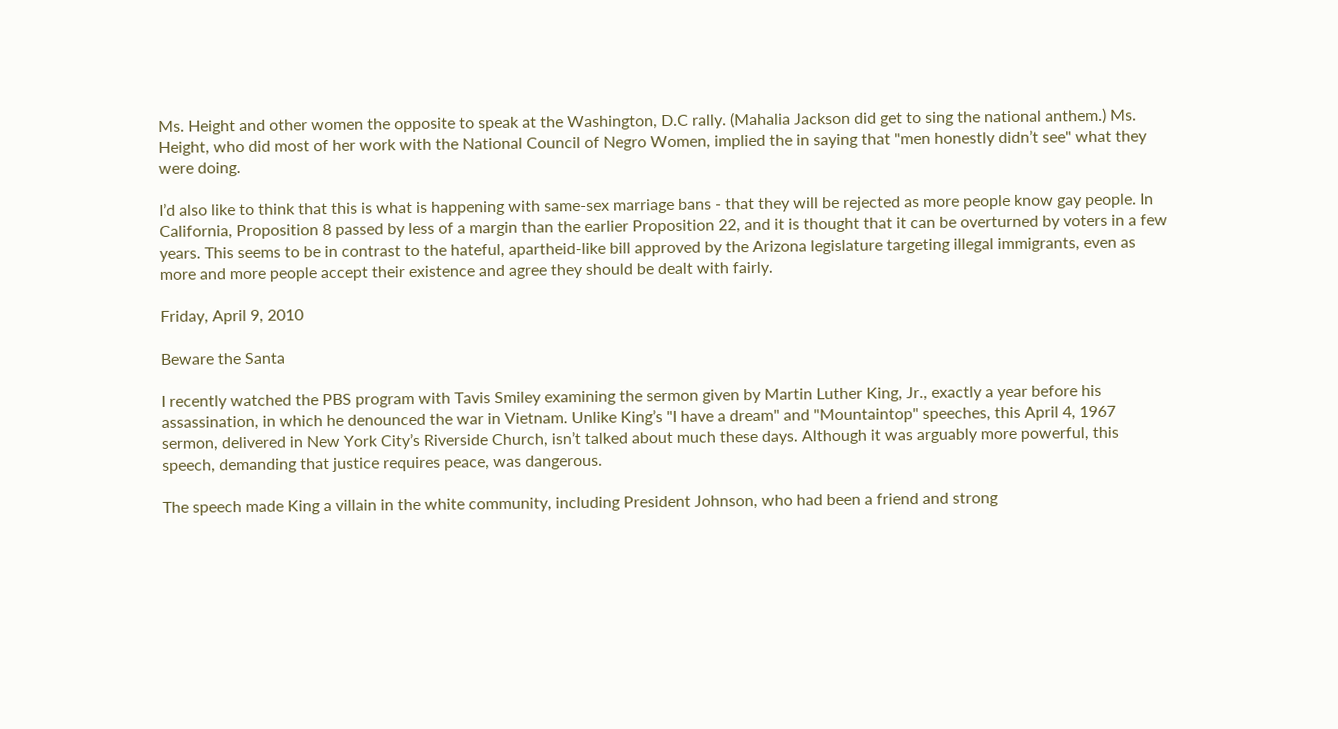Ms. Height and other women the opposite to speak at the Washington, D.C rally. (Mahalia Jackson did get to sing the national anthem.) Ms. Height, who did most of her work with the National Council of Negro Women, implied the in saying that "men honestly didn’t see" what they were doing.

I’d also like to think that this is what is happening with same-sex marriage bans - that they will be rejected as more people know gay people. In California, Proposition 8 passed by less of a margin than the earlier Proposition 22, and it is thought that it can be overturned by voters in a few years. This seems to be in contrast to the hateful, apartheid-like bill approved by the Arizona legislature targeting illegal immigrants, even as more and more people accept their existence and agree they should be dealt with fairly.

Friday, April 9, 2010

Beware the Santa

I recently watched the PBS program with Tavis Smiley examining the sermon given by Martin Luther King, Jr., exactly a year before his assassination, in which he denounced the war in Vietnam. Unlike King’s "I have a dream" and "Mountaintop" speeches, this April 4, 1967 sermon, delivered in New York City’s Riverside Church, isn’t talked about much these days. Although it was arguably more powerful, this speech, demanding that justice requires peace, was dangerous.

The speech made King a villain in the white community, including President Johnson, who had been a friend and strong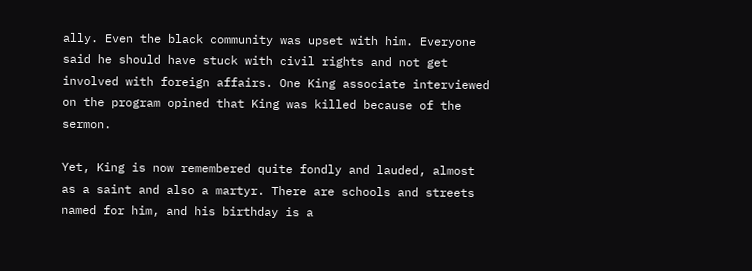ally. Even the black community was upset with him. Everyone said he should have stuck with civil rights and not get involved with foreign affairs. One King associate interviewed on the program opined that King was killed because of the sermon.

Yet, King is now remembered quite fondly and lauded, almost as a saint and also a martyr. There are schools and streets named for him, and his birthday is a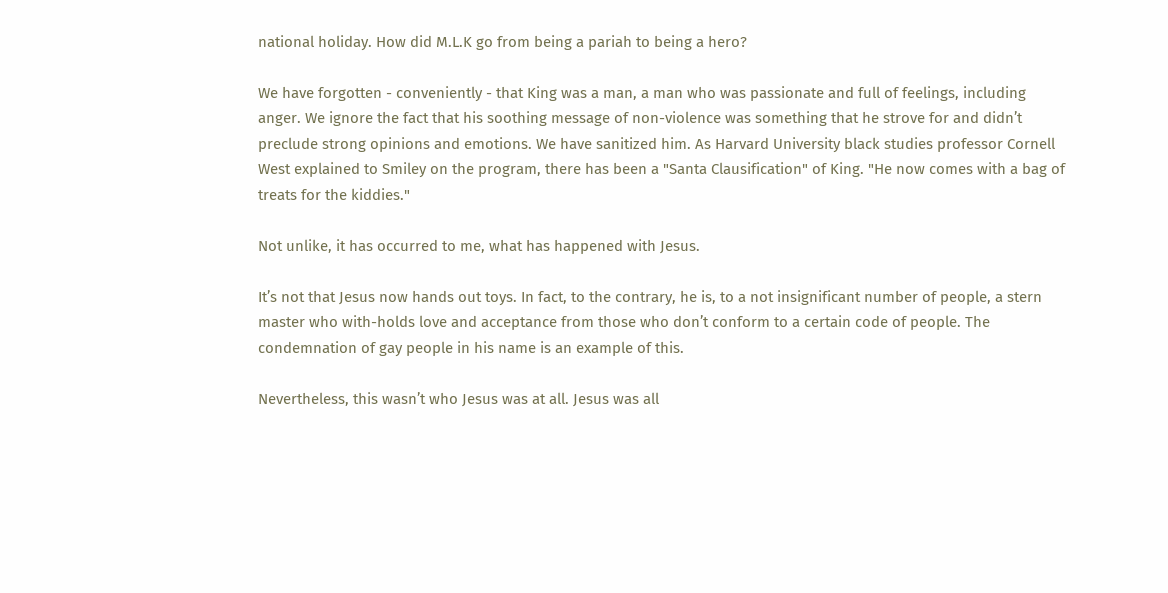national holiday. How did M.L.K go from being a pariah to being a hero?

We have forgotten - conveniently - that King was a man, a man who was passionate and full of feelings, including anger. We ignore the fact that his soothing message of non-violence was something that he strove for and didn’t preclude strong opinions and emotions. We have sanitized him. As Harvard University black studies professor Cornell West explained to Smiley on the program, there has been a "Santa Clausification" of King. "He now comes with a bag of treats for the kiddies."

Not unlike, it has occurred to me, what has happened with Jesus.

It’s not that Jesus now hands out toys. In fact, to the contrary, he is, to a not insignificant number of people, a stern master who with-holds love and acceptance from those who don’t conform to a certain code of people. The condemnation of gay people in his name is an example of this.

Nevertheless, this wasn’t who Jesus was at all. Jesus was all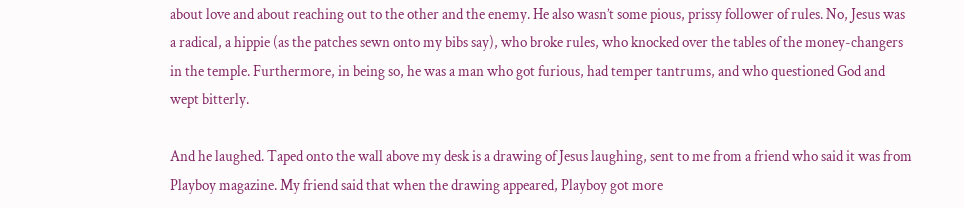about love and about reaching out to the other and the enemy. He also wasn’t some pious, prissy follower of rules. No, Jesus was a radical, a hippie (as the patches sewn onto my bibs say), who broke rules, who knocked over the tables of the money-changers in the temple. Furthermore, in being so, he was a man who got furious, had temper tantrums, and who questioned God and wept bitterly.

And he laughed. Taped onto the wall above my desk is a drawing of Jesus laughing, sent to me from a friend who said it was from Playboy magazine. My friend said that when the drawing appeared, Playboy got more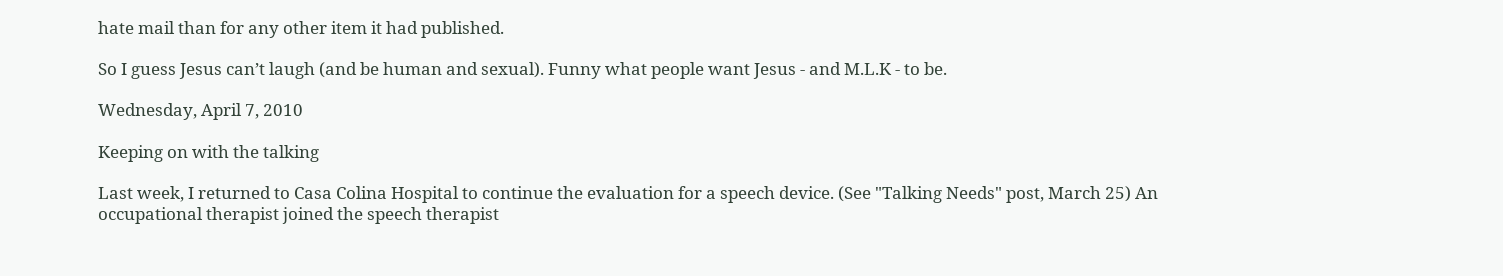hate mail than for any other item it had published.

So I guess Jesus can’t laugh (and be human and sexual). Funny what people want Jesus - and M.L.K - to be.

Wednesday, April 7, 2010

Keeping on with the talking

Last week, I returned to Casa Colina Hospital to continue the evaluation for a speech device. (See "Talking Needs" post, March 25) An occupational therapist joined the speech therapist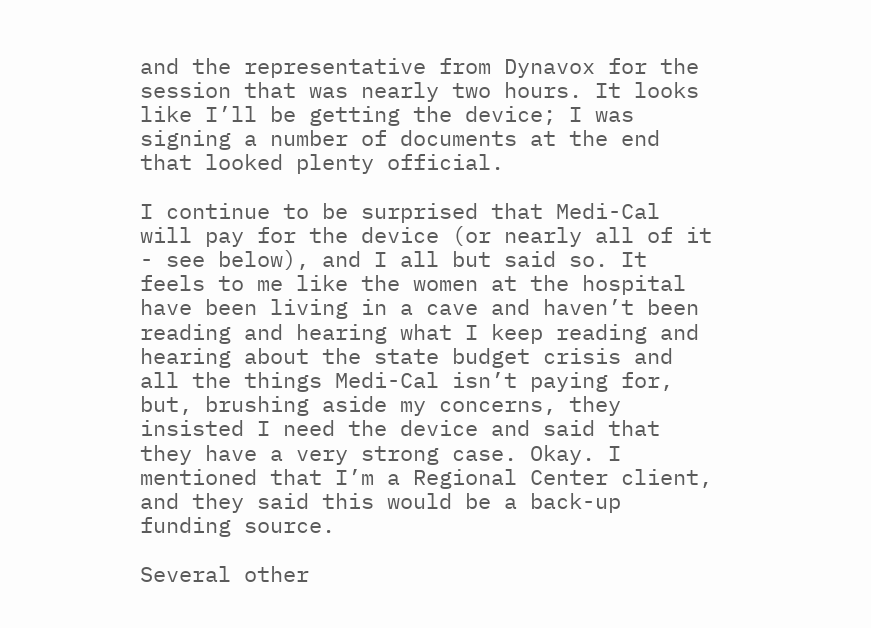and the representative from Dynavox for the session that was nearly two hours. It looks like I’ll be getting the device; I was signing a number of documents at the end that looked plenty official.

I continue to be surprised that Medi-Cal will pay for the device (or nearly all of it - see below), and I all but said so. It feels to me like the women at the hospital have been living in a cave and haven’t been reading and hearing what I keep reading and hearing about the state budget crisis and all the things Medi-Cal isn’t paying for, but, brushing aside my concerns, they insisted I need the device and said that they have a very strong case. Okay. I mentioned that I’m a Regional Center client, and they said this would be a back-up funding source.

Several other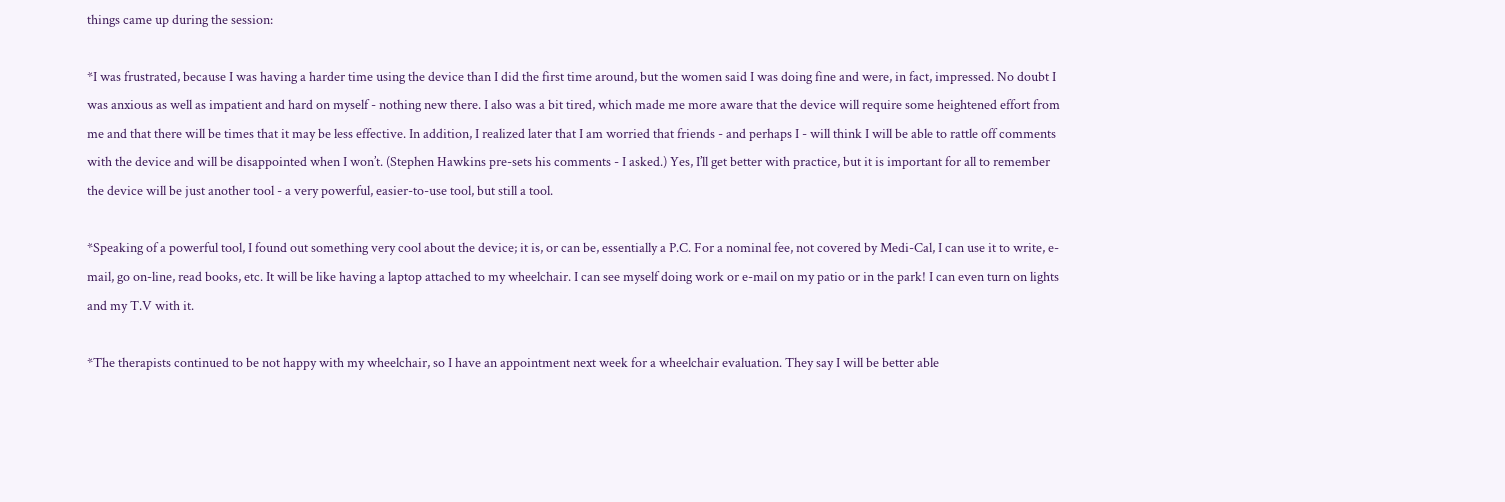things came up during the session:

*I was frustrated, because I was having a harder time using the device than I did the first time around, but the women said I was doing fine and were, in fact, impressed. No doubt I was anxious as well as impatient and hard on myself - nothing new there. I also was a bit tired, which made me more aware that the device will require some heightened effort from me and that there will be times that it may be less effective. In addition, I realized later that I am worried that friends - and perhaps I - will think I will be able to rattle off comments with the device and will be disappointed when I won’t. (Stephen Hawkins pre-sets his comments - I asked.) Yes, I’ll get better with practice, but it is important for all to remember the device will be just another tool - a very powerful, easier-to-use tool, but still a tool.

*Speaking of a powerful tool, I found out something very cool about the device; it is, or can be, essentially a P.C. For a nominal fee, not covered by Medi-Cal, I can use it to write, e-mail, go on-line, read books, etc. It will be like having a laptop attached to my wheelchair. I can see myself doing work or e-mail on my patio or in the park! I can even turn on lights and my T.V with it.

*The therapists continued to be not happy with my wheelchair, so I have an appointment next week for a wheelchair evaluation. They say I will be better able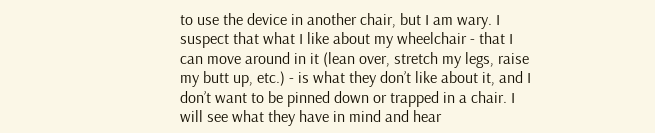to use the device in another chair, but I am wary. I suspect that what I like about my wheelchair - that I can move around in it (lean over, stretch my legs, raise my butt up, etc.) - is what they don’t like about it, and I don’t want to be pinned down or trapped in a chair. I will see what they have in mind and hear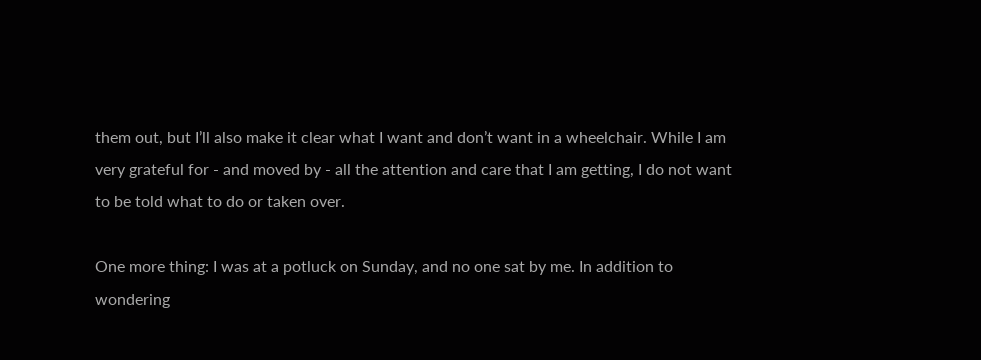them out, but I’ll also make it clear what I want and don’t want in a wheelchair. While I am very grateful for - and moved by - all the attention and care that I am getting, I do not want to be told what to do or taken over.

One more thing: I was at a potluck on Sunday, and no one sat by me. In addition to wondering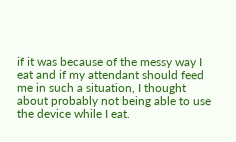if it was because of the messy way I eat and if my attendant should feed me in such a situation, I thought about probably not being able to use the device while I eat.